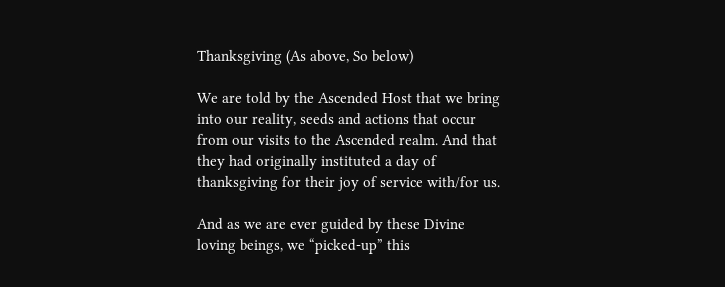Thanksgiving (As above, So below)

We are told by the Ascended Host that we bring into our reality, seeds and actions that occur from our visits to the Ascended realm. And that they had originally instituted a day of thanksgiving for their joy of service with/for us.

And as we are ever guided by these Divine loving beings, we “picked-up” this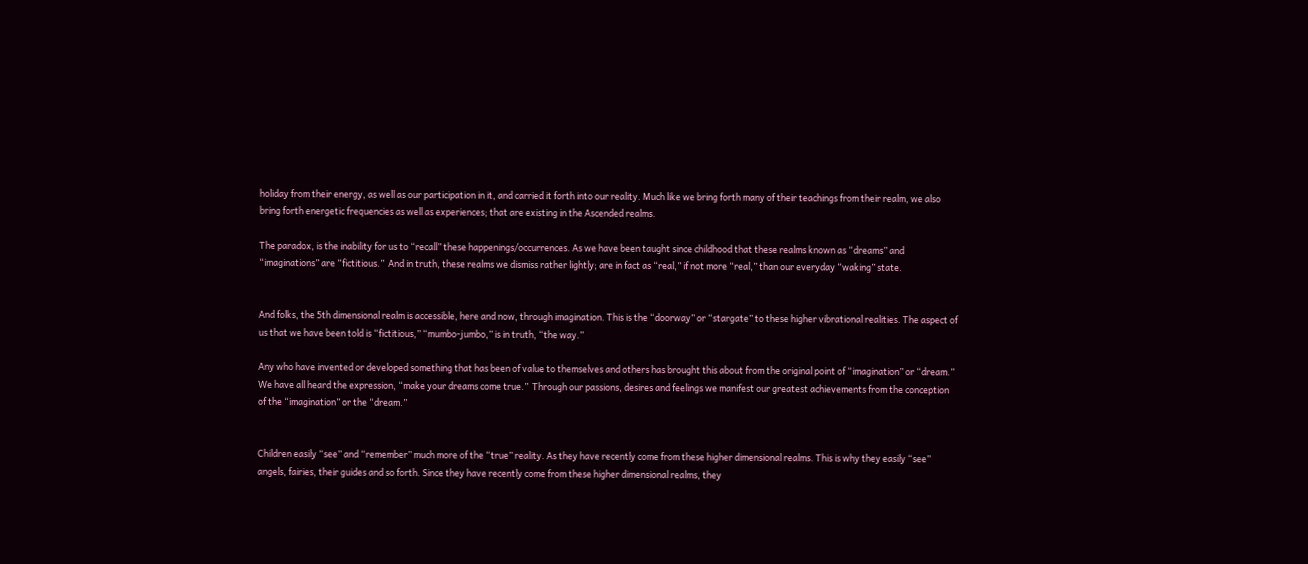holiday from their energy, as well as our participation in it, and carried it forth into our reality. Much like we bring forth many of their teachings from their realm, we also bring forth energetic frequencies as well as experiences; that are existing in the Ascended realms.

The paradox, is the inability for us to “recall” these happenings/occurrences. As we have been taught since childhood that these realms known as “dreams” and “imaginations” are “fictitious.”  And in truth, these realms we dismiss rather lightly; are in fact as “real,” if not more “real,” than our everyday “waking” state.


And folks, the 5th dimensional realm is accessible, here and now, through imagination. This is the “doorway” or “stargate” to these higher vibrational realities. The aspect of us that we have been told is “fictitious,” “mumbo-jumbo,” is in truth, “the way.”

Any who have invented or developed something that has been of value to themselves and others has brought this about from the original point of “imagination” or “dream.” We have all heard the expression, “make your dreams come true.”  Through our passions, desires and feelings we manifest our greatest achievements from the conception of the “imagination” or the “dream.”


Children easily “see” and “remember” much more of the “true” reality. As they have recently come from these higher dimensional realms. This is why they easily “see” angels, fairies, their guides and so forth. Since they have recently come from these higher dimensional realms, they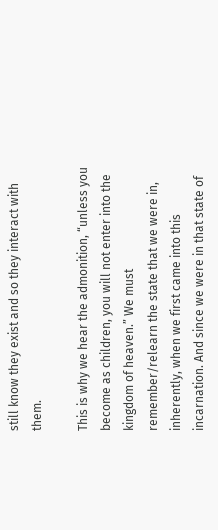still know they exist and so they interact with them.

This is why we hear the admonition, “unless you become as children, you will not enter into the kingdom of heaven.” We must remember/relearn the state that we were in, inherently, when we first came into this incarnation. And since we were in that state of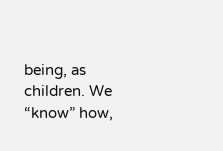being, as children. We “know” how,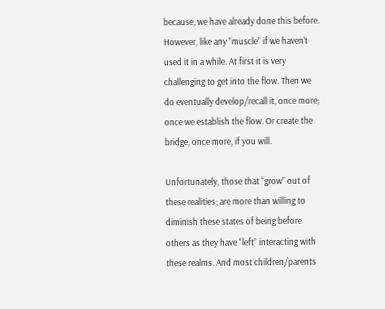because, we have already done this before. However, like any “muscle” if we haven’t used it in a while. At first it is very challenging to get into the flow. Then we do eventually develop/recall it, once more; once we establish the flow. Or create the bridge, once more, if you will.

Unfortunately, those that “grow” out of these realities; are more than willing to diminish these states of being before others as they have “left” interacting with these realms. And most children/parents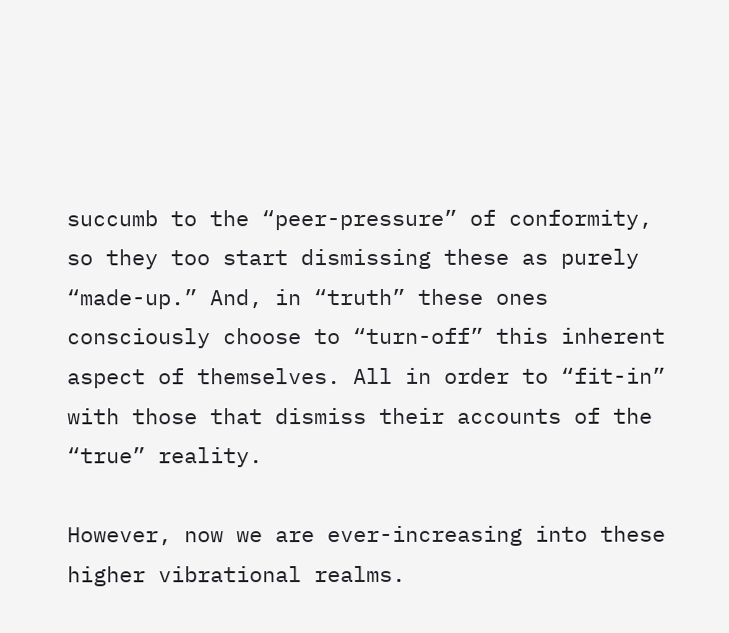succumb to the “peer-pressure” of conformity, so they too start dismissing these as purely “made-up.” And, in “truth” these ones consciously choose to “turn-off” this inherent aspect of themselves. All in order to “fit-in” with those that dismiss their accounts of the “true” reality.

However, now we are ever-increasing into these higher vibrational realms.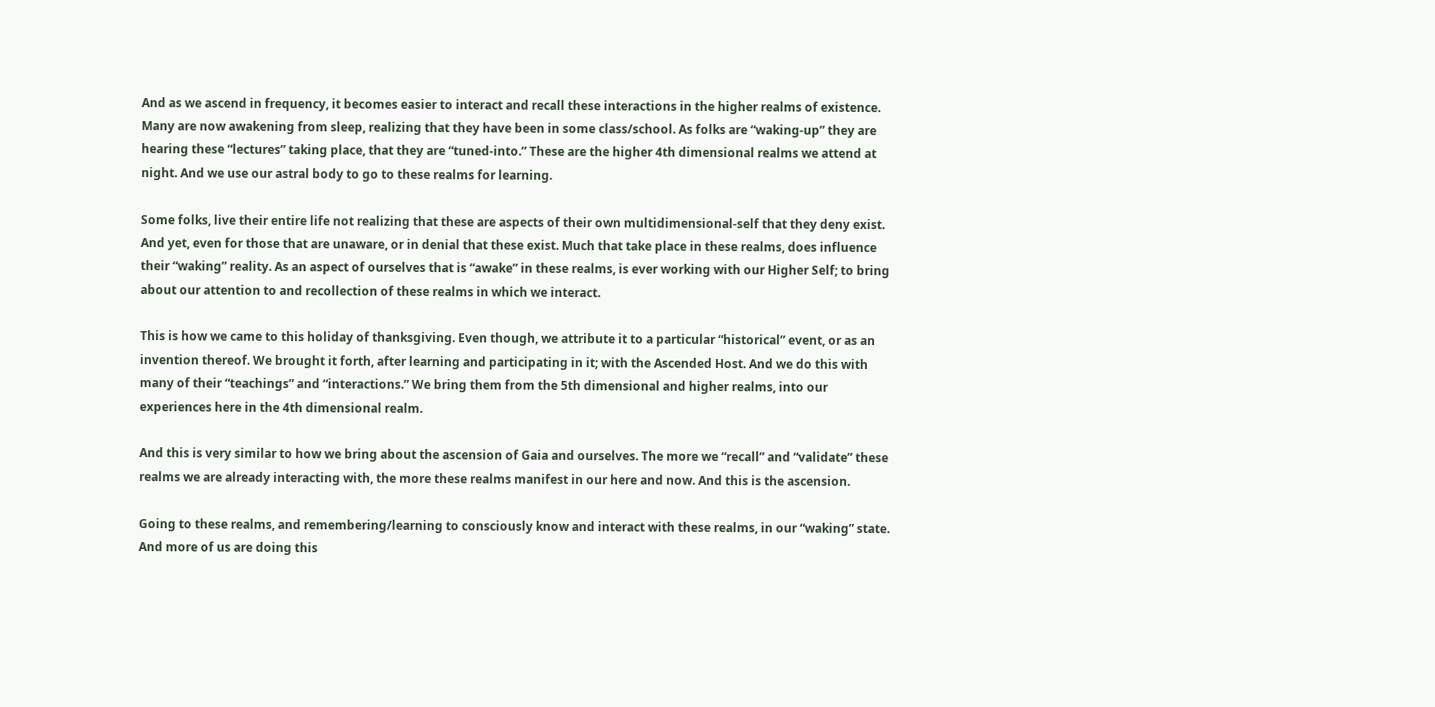And as we ascend in frequency, it becomes easier to interact and recall these interactions in the higher realms of existence. Many are now awakening from sleep, realizing that they have been in some class/school. As folks are “waking-up” they are hearing these “lectures” taking place, that they are “tuned-into.” These are the higher 4th dimensional realms we attend at night. And we use our astral body to go to these realms for learning.

Some folks, live their entire life not realizing that these are aspects of their own multidimensional-self that they deny exist. And yet, even for those that are unaware, or in denial that these exist. Much that take place in these realms, does influence their “waking” reality. As an aspect of ourselves that is “awake” in these realms, is ever working with our Higher Self; to bring about our attention to and recollection of these realms in which we interact.

This is how we came to this holiday of thanksgiving. Even though, we attribute it to a particular “historical” event, or as an invention thereof. We brought it forth, after learning and participating in it; with the Ascended Host. And we do this with many of their “teachings” and “interactions.” We bring them from the 5th dimensional and higher realms, into our experiences here in the 4th dimensional realm.

And this is very similar to how we bring about the ascension of Gaia and ourselves. The more we “recall” and “validate” these realms we are already interacting with, the more these realms manifest in our here and now. And this is the ascension.

Going to these realms, and remembering/learning to consciously know and interact with these realms, in our “waking” state. And more of us are doing this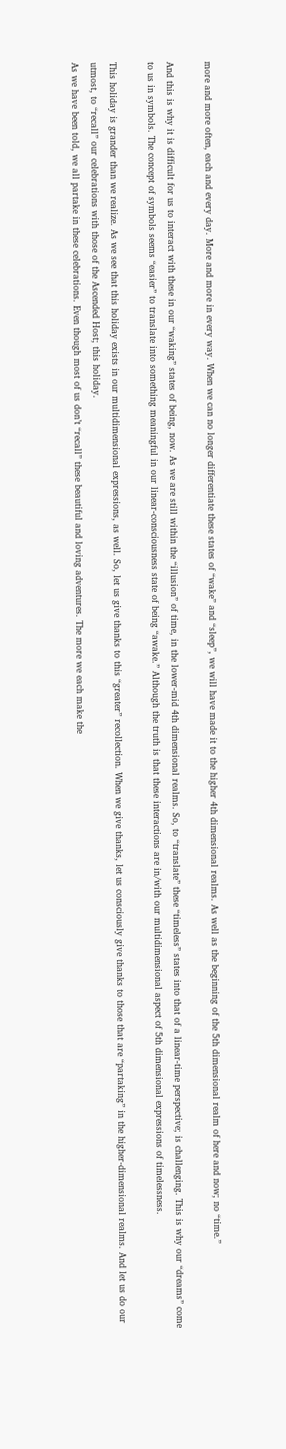more and more often, each and every day. More and more in every way. When we can no longer differentiate these states of “wake” and “sleep”, we will have made it to the higher 4th dimensional realms. As well as the beginning of the 5th dimensional realm of here and now; no “time.”

And this is why it is difficult for us to interact with these in our “waking” states of being, now. As we are still within the “illusion” of time, in the lower-mid 4th dimensional realms. So, to “translate” these “timeless” states into that of a linear-time perspective; is challenging. This is why our “dreams” come to us in symbols. The concept of symbols seems “easier” to translate into something meaningful in our linear-consciousness state of being “awake.” Although the truth is that these interactions are in/with our multidimensional aspect of 5th dimensional expressions of timelessness.

This holiday is grander than we realize. As we see that this holiday exists in our multidimensional expressions, as well. So, let us give thanks to this “greater” recollection. When we give thanks, let us consciously give thanks to those that are “partaking” in the higher-dimensional realms. And let us do our utmost, to “recall” our celebrations with those of the Ascended Host; this holiday.
As we have been told, we all partake in these celebrations. Even though most of us don’t “recall” these beautiful and loving adventures. The more we each make the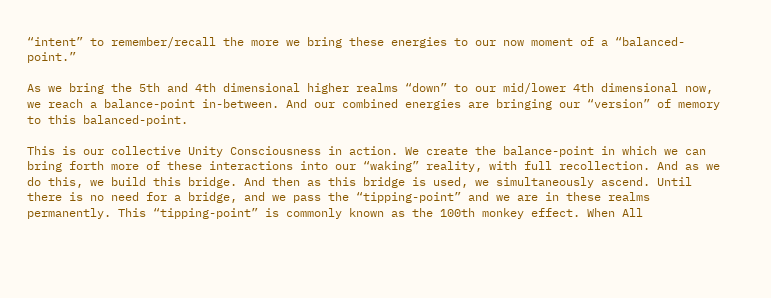“intent” to remember/recall the more we bring these energies to our now moment of a “balanced-point.”

As we bring the 5th and 4th dimensional higher realms “down” to our mid/lower 4th dimensional now, we reach a balance-point in-between. And our combined energies are bringing our “version” of memory to this balanced-point.

This is our collective Unity Consciousness in action. We create the balance-point in which we can bring forth more of these interactions into our “waking” reality, with full recollection. And as we do this, we build this bridge. And then as this bridge is used, we simultaneously ascend. Until there is no need for a bridge, and we pass the “tipping-point” and we are in these realms permanently. This “tipping-point” is commonly known as the 100th monkey effect. When All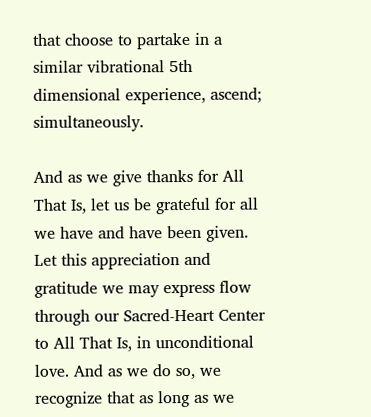that choose to partake in a similar vibrational 5th dimensional experience, ascend; simultaneously.

And as we give thanks for All That Is, let us be grateful for all we have and have been given. Let this appreciation and gratitude we may express flow through our Sacred-Heart Center to All That Is, in unconditional love. And as we do so, we recognize that as long as we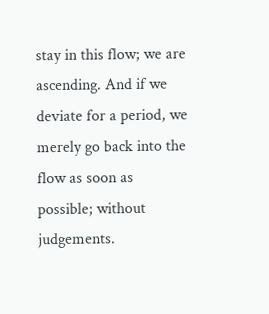stay in this flow; we are ascending. And if we deviate for a period, we merely go back into the flow as soon as possible; without judgements.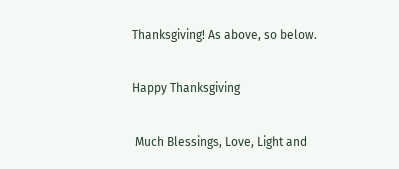Thanksgiving! As above, so below.

Happy Thanksgiving

 Much Blessings, Love, Light and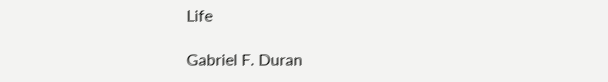Life

Gabriel F. Duran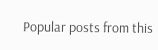Popular posts from this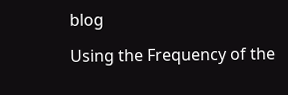blog

Using the Frequency of the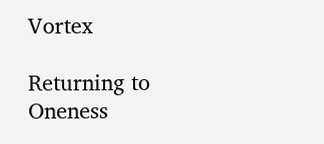Vortex

Returning to Oneness